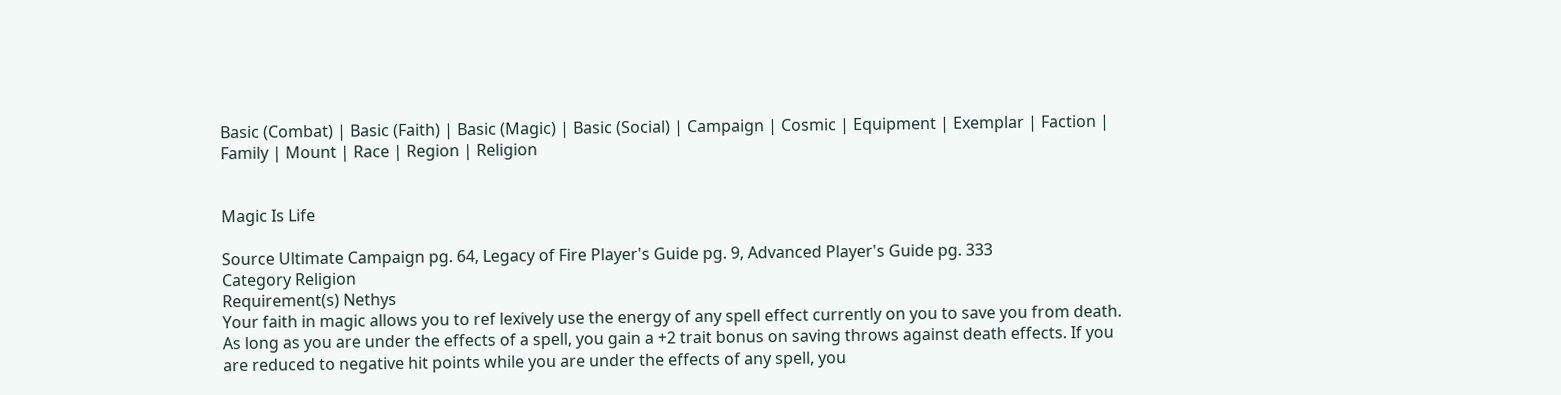Basic (Combat) | Basic (Faith) | Basic (Magic) | Basic (Social) | Campaign | Cosmic | Equipment | Exemplar | Faction | Family | Mount | Race | Region | Religion


Magic Is Life

Source Ultimate Campaign pg. 64, Legacy of Fire Player's Guide pg. 9, Advanced Player's Guide pg. 333
Category Religion
Requirement(s) Nethys
Your faith in magic allows you to ref lexively use the energy of any spell effect currently on you to save you from death. As long as you are under the effects of a spell, you gain a +2 trait bonus on saving throws against death effects. If you are reduced to negative hit points while you are under the effects of any spell, you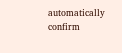automatically confirm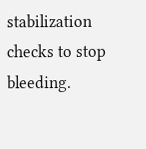stabilization checks to stop bleeding.